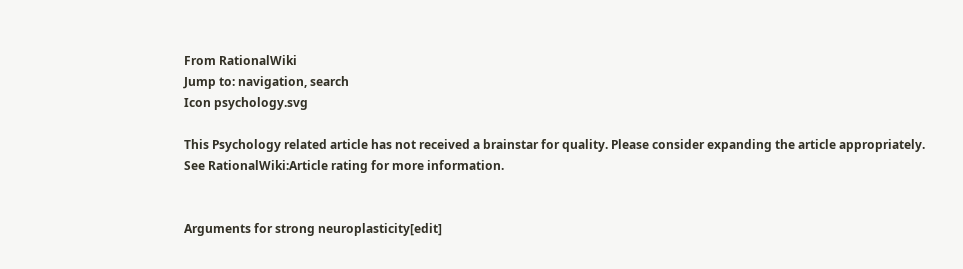From RationalWiki
Jump to: navigation, search
Icon psychology.svg

This Psychology related article has not received a brainstar for quality. Please consider expanding the article appropriately. See RationalWiki:Article rating for more information.


Arguments for strong neuroplasticity[edit]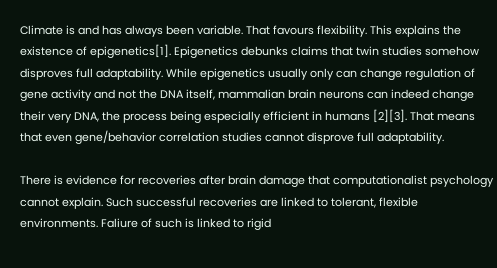Climate is and has always been variable. That favours flexibility. This explains the existence of epigenetics[1]. Epigenetics debunks claims that twin studies somehow disproves full adaptability. While epigenetics usually only can change regulation of gene activity and not the DNA itself, mammalian brain neurons can indeed change their very DNA, the process being especially efficient in humans [2][3]. That means that even gene/behavior correlation studies cannot disprove full adaptability.

There is evidence for recoveries after brain damage that computationalist psychology cannot explain. Such successful recoveries are linked to tolerant, flexible environments. Faliure of such is linked to rigid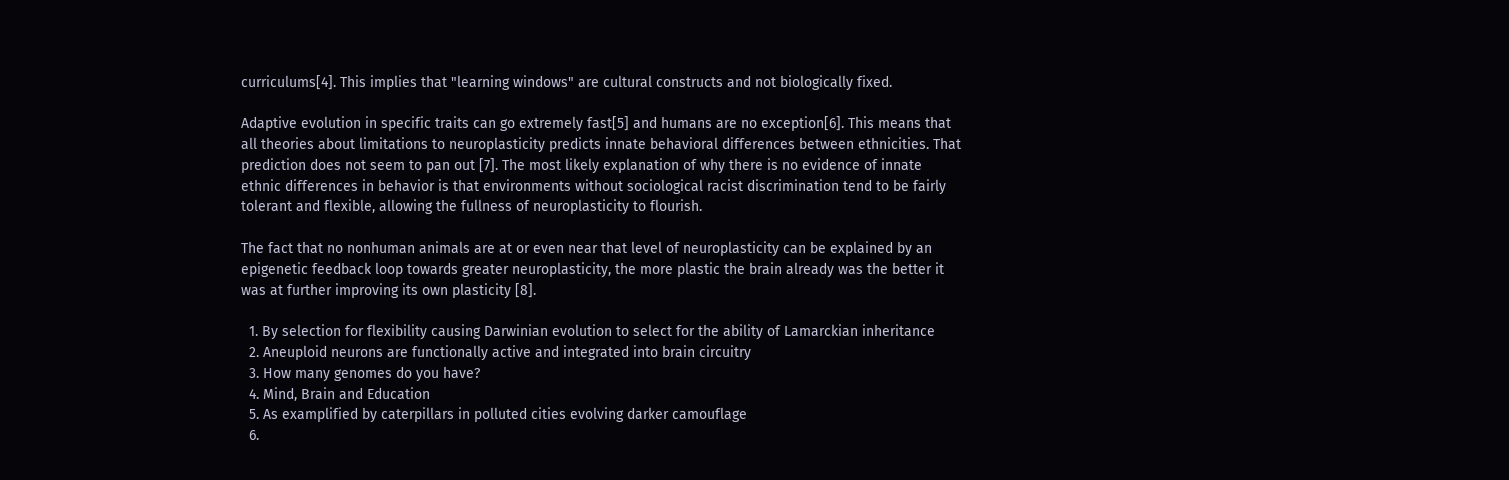curriculums[4]. This implies that "learning windows" are cultural constructs and not biologically fixed.

Adaptive evolution in specific traits can go extremely fast[5] and humans are no exception[6]. This means that all theories about limitations to neuroplasticity predicts innate behavioral differences between ethnicities. That prediction does not seem to pan out [7]. The most likely explanation of why there is no evidence of innate ethnic differences in behavior is that environments without sociological racist discrimination tend to be fairly tolerant and flexible, allowing the fullness of neuroplasticity to flourish.

The fact that no nonhuman animals are at or even near that level of neuroplasticity can be explained by an epigenetic feedback loop towards greater neuroplasticity, the more plastic the brain already was the better it was at further improving its own plasticity [8].

  1. By selection for flexibility causing Darwinian evolution to select for the ability of Lamarckian inheritance
  2. Aneuploid neurons are functionally active and integrated into brain circuitry
  3. How many genomes do you have?
  4. Mind, Brain and Education
  5. As examplified by caterpillars in polluted cities evolving darker camouflage
  6.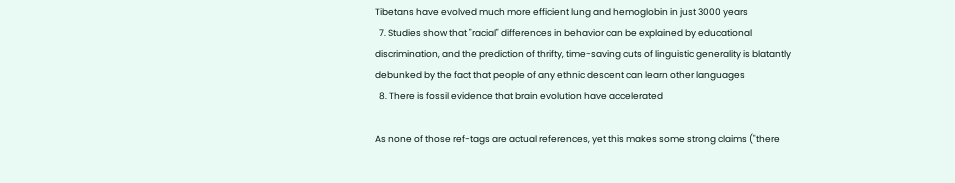Tibetans have evolved much more efficient lung and hemoglobin in just 3000 years
  7. Studies show that "racial" differences in behavior can be explained by educational discrimination, and the prediction of thrifty, time-saving cuts of linguistic generality is blatantly debunked by the fact that people of any ethnic descent can learn other languages
  8. There is fossil evidence that brain evolution have accelerated

As none of those ref-tags are actual references, yet this makes some strong claims ("there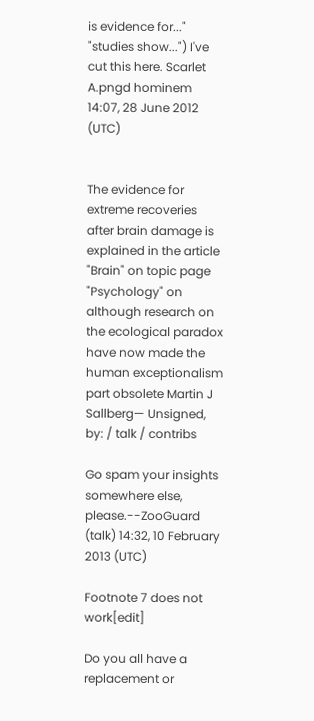is evidence for..." "studies show...") I've cut this here. Scarlet A.pngd hominem 14:07, 28 June 2012 (UTC)


The evidence for extreme recoveries after brain damage is explained in the article "Brain" on topic page "Psychology" on although research on the ecological paradox have now made the human exceptionalism part obsolete Martin J Sallberg— Unsigned, by: / talk / contribs

Go spam your insights somewhere else, please.--ZooGuard (talk) 14:32, 10 February 2013 (UTC)

Footnote 7 does not work[edit]

Do you all have a replacement or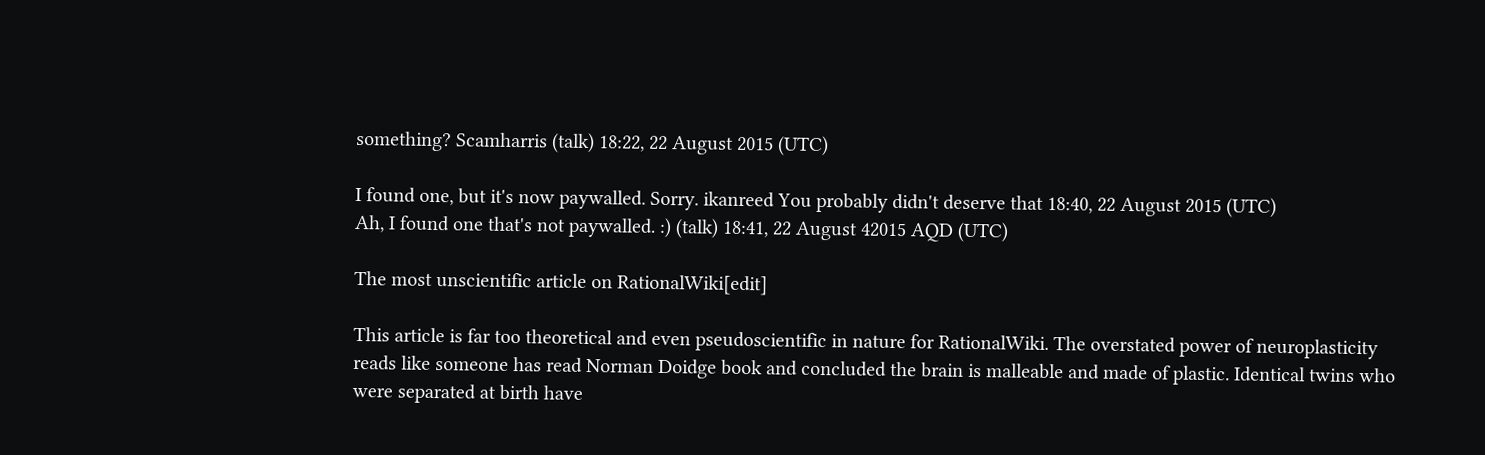something? Scamharris (talk) 18:22, 22 August 2015 (UTC)

I found one, but it's now paywalled. Sorry. ikanreed You probably didn't deserve that 18:40, 22 August 2015 (UTC)
Ah, I found one that's not paywalled. :) (talk) 18:41, 22 August 42015 AQD (UTC)

The most unscientific article on RationalWiki[edit]

This article is far too theoretical and even pseudoscientific in nature for RationalWiki. The overstated power of neuroplasticity reads like someone has read Norman Doidge book and concluded the brain is malleable and made of plastic. Identical twins who were separated at birth have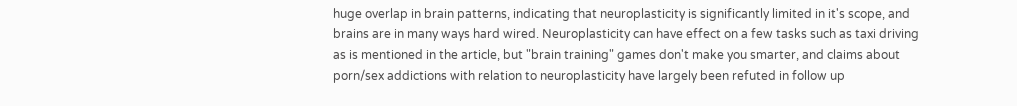huge overlap in brain patterns, indicating that neuroplasticity is significantly limited in it's scope, and brains are in many ways hard wired. Neuroplasticity can have effect on a few tasks such as taxi driving as is mentioned in the article, but "brain training" games don't make you smarter, and claims about porn/sex addictions with relation to neuroplasticity have largely been refuted in follow up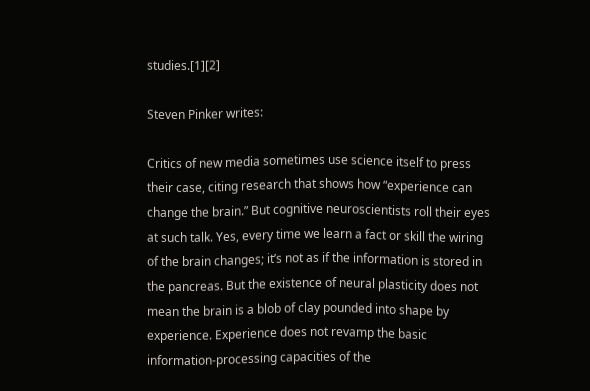studies.[1][2]

Steven Pinker writes:

Critics of new media sometimes use science itself to press their case, citing research that shows how “experience can change the brain.” But cognitive neuroscientists roll their eyes at such talk. Yes, every time we learn a fact or skill the wiring of the brain changes; it’s not as if the information is stored in the pancreas. But the existence of neural plasticity does not mean the brain is a blob of clay pounded into shape by experience. Experience does not revamp the basic information-processing capacities of the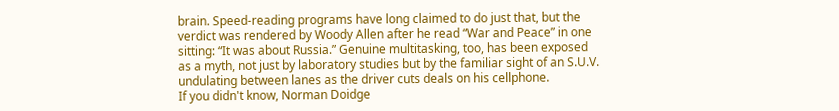brain. Speed-reading programs have long claimed to do just that, but the verdict was rendered by Woody Allen after he read “War and Peace” in one sitting: “It was about Russia.” Genuine multitasking, too, has been exposed as a myth, not just by laboratory studies but by the familiar sight of an S.U.V. undulating between lanes as the driver cuts deals on his cellphone.
If you didn't know, Norman Doidge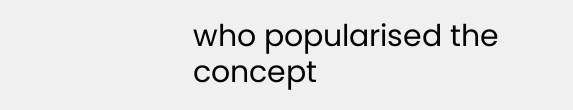who popularised the concept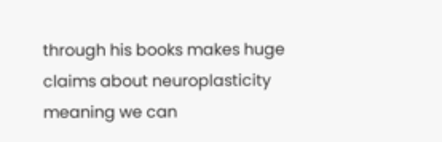through his books makes huge claims about neuroplasticity meaning we can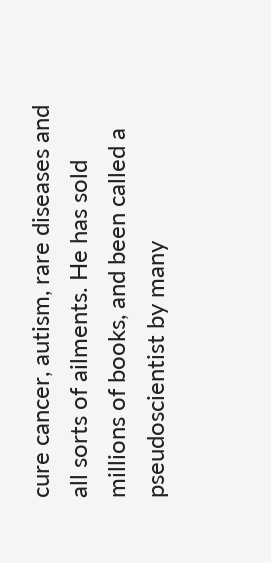cure cancer, autism, rare diseases and all sorts of ailments. He has sold millions of books, and been called a pseudoscientist by many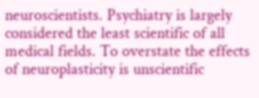neuroscientists. Psychiatry is largely considered the least scientific of all medical fields. To overstate the effects of neuroplasticity is unscientific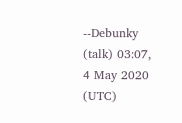--Debunky (talk) 03:07, 4 May 2020 (UTC)